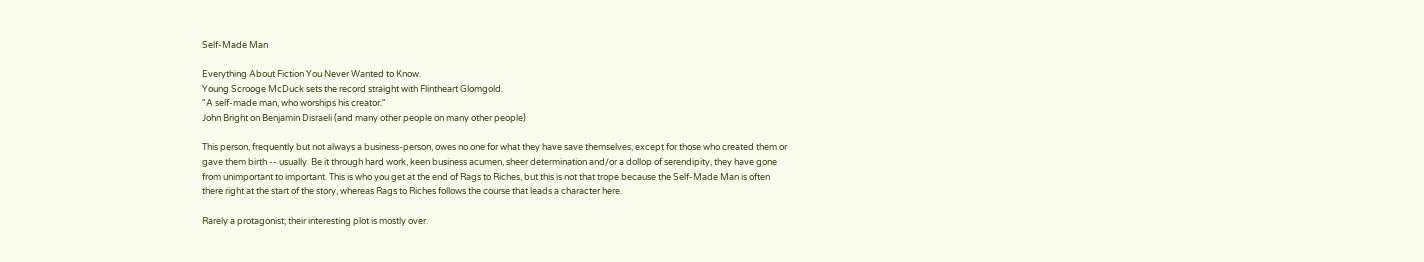Self-Made Man

Everything About Fiction You Never Wanted to Know.
Young Scrooge McDuck sets the record straight with Flintheart Glomgold.
"A self-made man, who worships his creator."
John Bright on Benjamin Disraeli (and many other people on many other people)

This person, frequently but not always a business-person, owes no one for what they have save themselves, except for those who created them or gave them birth -- usually. Be it through hard work, keen business acumen, sheer determination and/or a dollop of serendipity, they have gone from unimportant to important. This is who you get at the end of Rags to Riches, but this is not that trope because the Self-Made Man is often there right at the start of the story, whereas Rags to Riches follows the course that leads a character here.

Rarely a protagonist; their interesting plot is mostly over.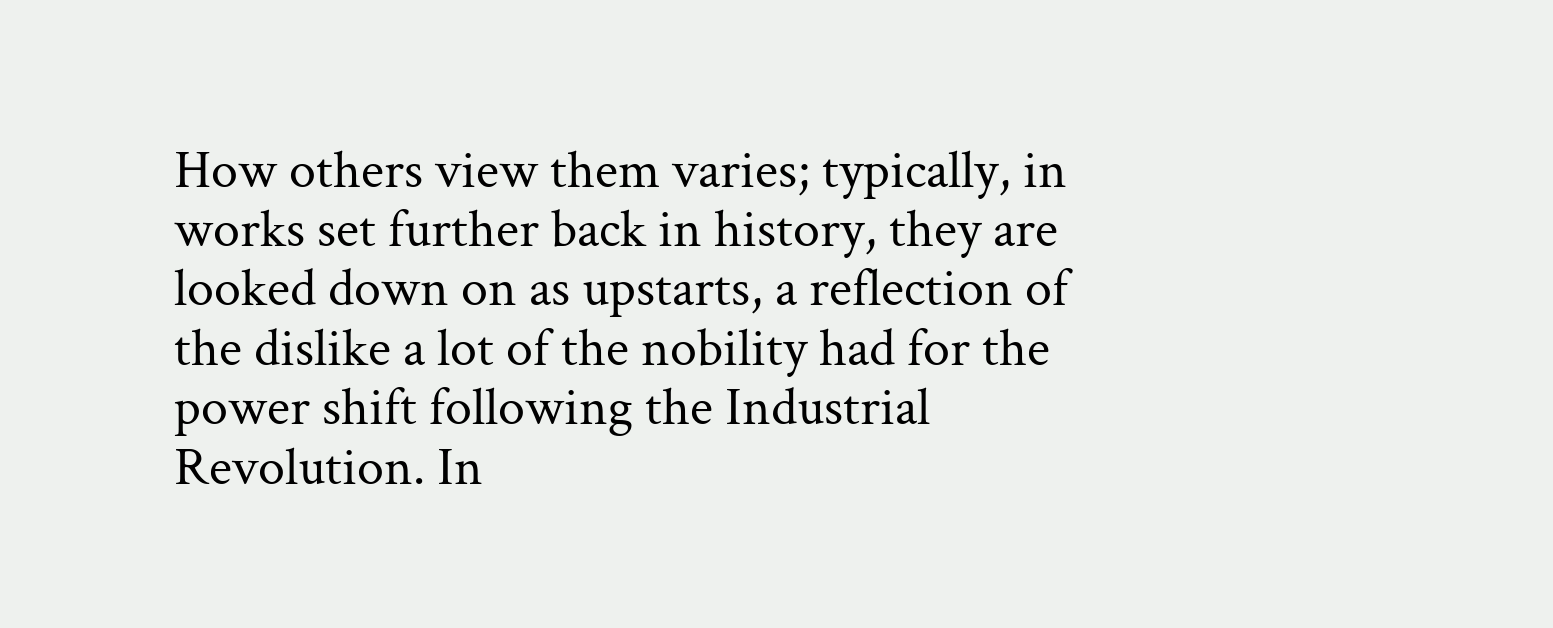How others view them varies; typically, in works set further back in history, they are looked down on as upstarts, a reflection of the dislike a lot of the nobility had for the power shift following the Industrial Revolution. In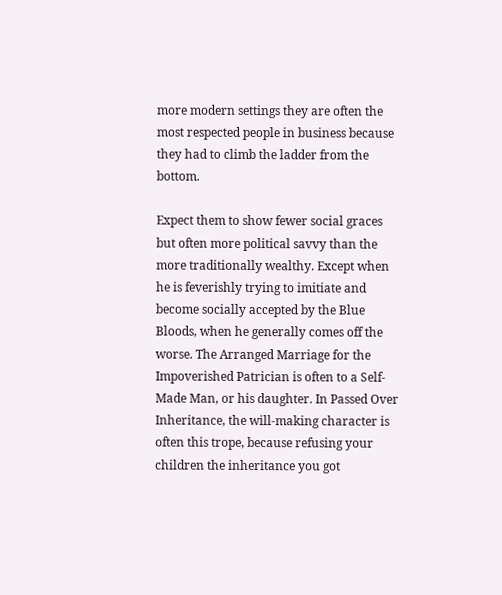more modern settings they are often the most respected people in business because they had to climb the ladder from the bottom.

Expect them to show fewer social graces but often more political savvy than the more traditionally wealthy. Except when he is feverishly trying to imitiate and become socially accepted by the Blue Bloods, when he generally comes off the worse. The Arranged Marriage for the Impoverished Patrician is often to a Self-Made Man, or his daughter. In Passed Over Inheritance, the will-making character is often this trope, because refusing your children the inheritance you got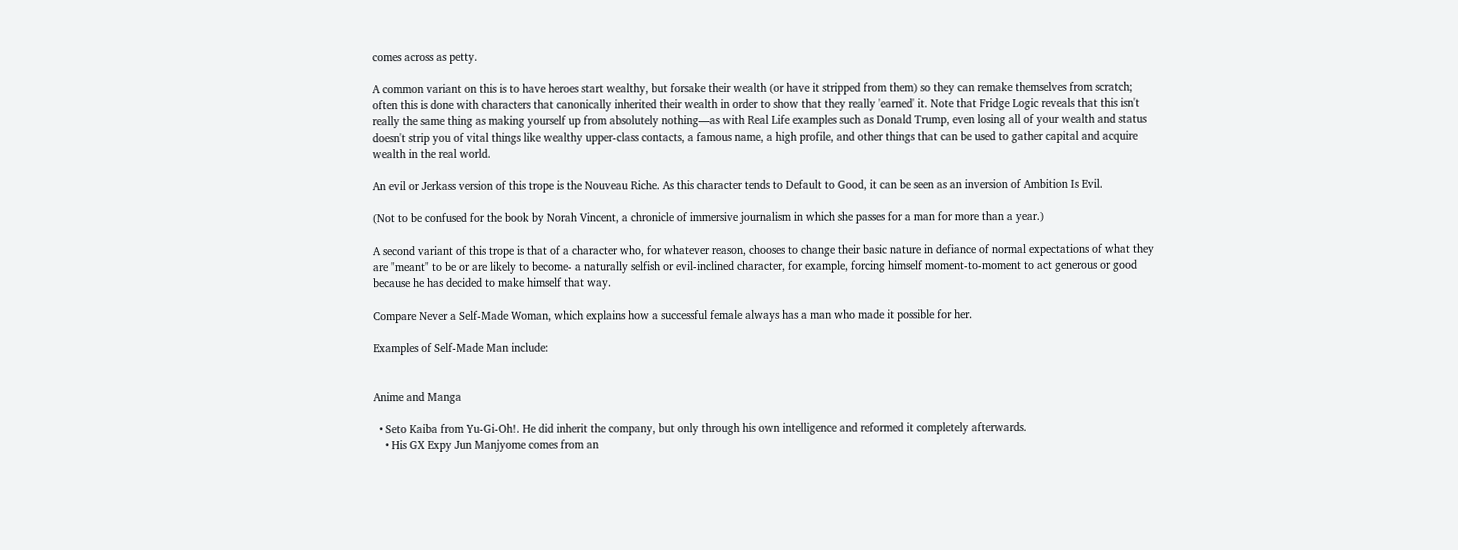comes across as petty.

A common variant on this is to have heroes start wealthy, but forsake their wealth (or have it stripped from them) so they can remake themselves from scratch; often this is done with characters that canonically inherited their wealth in order to show that they really 'earned' it. Note that Fridge Logic reveals that this isn't really the same thing as making yourself up from absolutely nothing—as with Real Life examples such as Donald Trump, even losing all of your wealth and status doesn't strip you of vital things like wealthy upper-class contacts, a famous name, a high profile, and other things that can be used to gather capital and acquire wealth in the real world.

An evil or Jerkass version of this trope is the Nouveau Riche. As this character tends to Default to Good, it can be seen as an inversion of Ambition Is Evil.

(Not to be confused for the book by Norah Vincent, a chronicle of immersive journalism in which she passes for a man for more than a year.)

A second variant of this trope is that of a character who, for whatever reason, chooses to change their basic nature in defiance of normal expectations of what they are "meant" to be or are likely to become- a naturally selfish or evil-inclined character, for example, forcing himself moment-to-moment to act generous or good because he has decided to make himself that way.

Compare Never a Self-Made Woman, which explains how a successful female always has a man who made it possible for her.

Examples of Self-Made Man include:


Anime and Manga

  • Seto Kaiba from Yu-Gi-Oh!. He did inherit the company, but only through his own intelligence and reformed it completely afterwards.
    • His GX Expy Jun Manjyome comes from an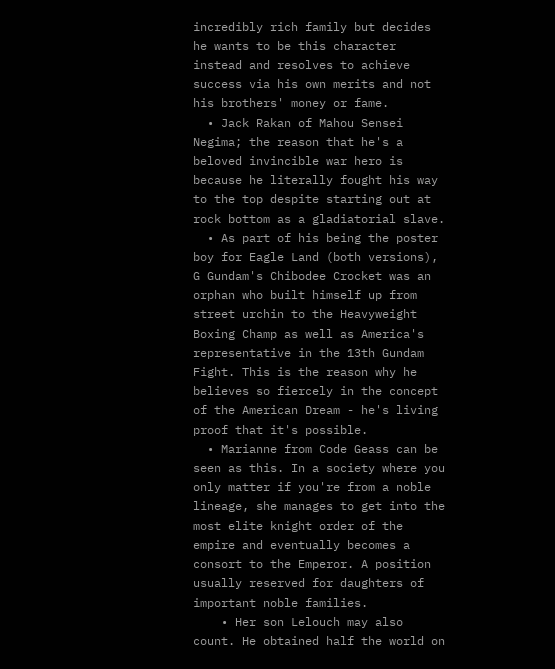incredibly rich family but decides he wants to be this character instead and resolves to achieve success via his own merits and not his brothers' money or fame.
  • Jack Rakan of Mahou Sensei Negima; the reason that he's a beloved invincible war hero is because he literally fought his way to the top despite starting out at rock bottom as a gladiatorial slave.
  • As part of his being the poster boy for Eagle Land (both versions), G Gundam's Chibodee Crocket was an orphan who built himself up from street urchin to the Heavyweight Boxing Champ as well as America's representative in the 13th Gundam Fight. This is the reason why he believes so fiercely in the concept of the American Dream - he's living proof that it's possible.
  • Marianne from Code Geass can be seen as this. In a society where you only matter if you're from a noble lineage, she manages to get into the most elite knight order of the empire and eventually becomes a consort to the Emperor. A position usually reserved for daughters of important noble families.
    • Her son Lelouch may also count. He obtained half the world on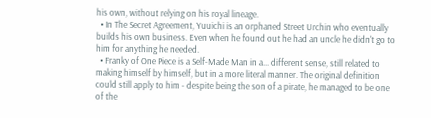his own, without relying on his royal lineage.
  • In The Secret Agreement, Yuuichi is an orphaned Street Urchin who eventually builds his own business. Even when he found out he had an uncle he didn't go to him for anything he needed.
  • Franky of One Piece is a Self-Made Man in a... different sense, still related to making himself by himself, but in a more literal manner. The original definition could still apply to him - despite being the son of a pirate, he managed to be one of the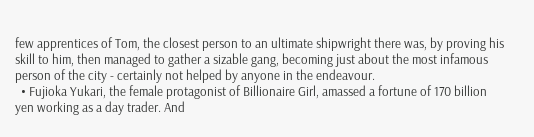few apprentices of Tom, the closest person to an ultimate shipwright there was, by proving his skill to him, then managed to gather a sizable gang, becoming just about the most infamous person of the city - certainly not helped by anyone in the endeavour.
  • Fujioka Yukari, the female protagonist of Billionaire Girl, amassed a fortune of 170 billion yen working as a day trader. And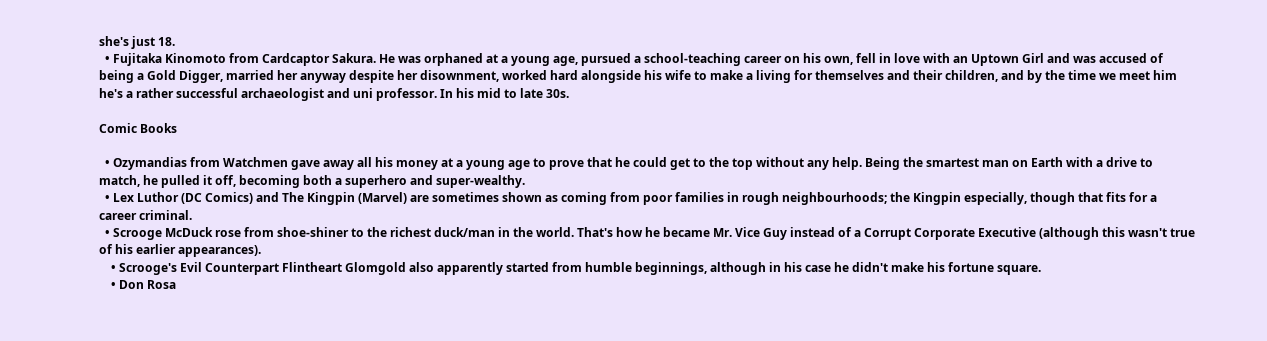she's just 18.
  • Fujitaka Kinomoto from Cardcaptor Sakura. He was orphaned at a young age, pursued a school-teaching career on his own, fell in love with an Uptown Girl and was accused of being a Gold Digger, married her anyway despite her disownment, worked hard alongside his wife to make a living for themselves and their children, and by the time we meet him he's a rather successful archaeologist and uni professor. In his mid to late 30s.

Comic Books

  • Ozymandias from Watchmen gave away all his money at a young age to prove that he could get to the top without any help. Being the smartest man on Earth with a drive to match, he pulled it off, becoming both a superhero and super-wealthy.
  • Lex Luthor (DC Comics) and The Kingpin (Marvel) are sometimes shown as coming from poor families in rough neighbourhoods; the Kingpin especially, though that fits for a career criminal.
  • Scrooge McDuck rose from shoe-shiner to the richest duck/man in the world. That's how he became Mr. Vice Guy instead of a Corrupt Corporate Executive (although this wasn't true of his earlier appearances).
    • Scrooge's Evil Counterpart Flintheart Glomgold also apparently started from humble beginnings, although in his case he didn't make his fortune square.
    • Don Rosa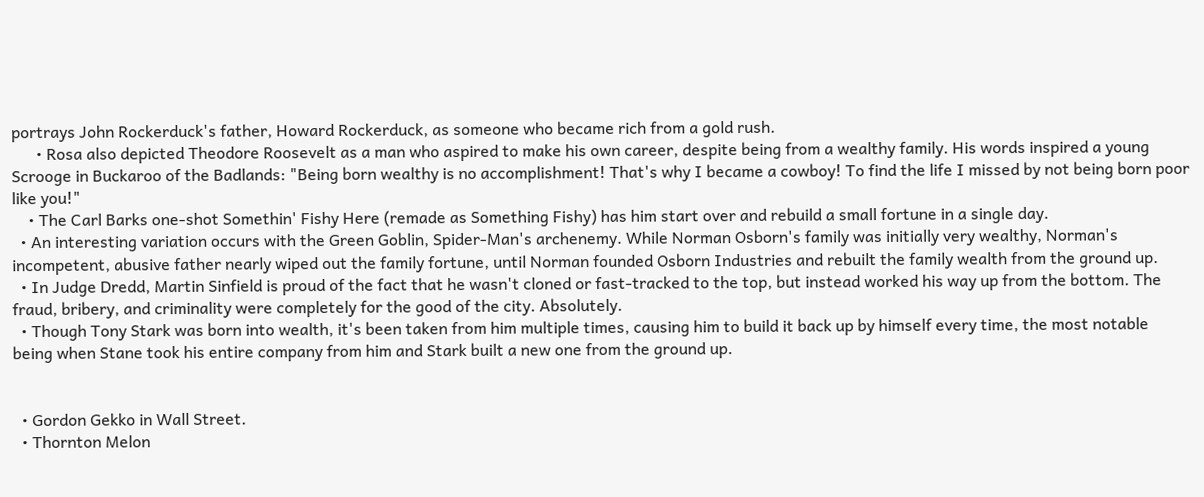portrays John Rockerduck's father, Howard Rockerduck, as someone who became rich from a gold rush.
      • Rosa also depicted Theodore Roosevelt as a man who aspired to make his own career, despite being from a wealthy family. His words inspired a young Scrooge in Buckaroo of the Badlands: "Being born wealthy is no accomplishment! That's why I became a cowboy! To find the life I missed by not being born poor like you!"
    • The Carl Barks one-shot Somethin' Fishy Here (remade as Something Fishy) has him start over and rebuild a small fortune in a single day.
  • An interesting variation occurs with the Green Goblin, Spider-Man's archenemy. While Norman Osborn's family was initially very wealthy, Norman's incompetent, abusive father nearly wiped out the family fortune, until Norman founded Osborn Industries and rebuilt the family wealth from the ground up.
  • In Judge Dredd, Martin Sinfield is proud of the fact that he wasn't cloned or fast-tracked to the top, but instead worked his way up from the bottom. The fraud, bribery, and criminality were completely for the good of the city. Absolutely.
  • Though Tony Stark was born into wealth, it's been taken from him multiple times, causing him to build it back up by himself every time, the most notable being when Stane took his entire company from him and Stark built a new one from the ground up.


  • Gordon Gekko in Wall Street.
  • Thornton Melon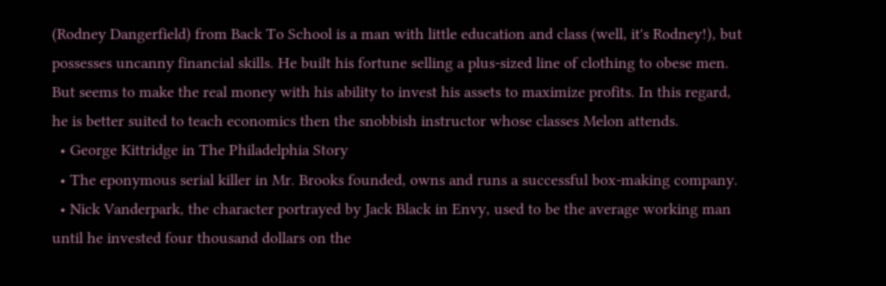(Rodney Dangerfield) from Back To School is a man with little education and class (well, it's Rodney!), but possesses uncanny financial skills. He built his fortune selling a plus-sized line of clothing to obese men. But seems to make the real money with his ability to invest his assets to maximize profits. In this regard, he is better suited to teach economics then the snobbish instructor whose classes Melon attends.
  • George Kittridge in The Philadelphia Story
  • The eponymous serial killer in Mr. Brooks founded, owns and runs a successful box-making company.
  • Nick Vanderpark, the character portrayed by Jack Black in Envy, used to be the average working man until he invested four thousand dollars on the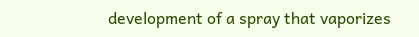development of a spray that vaporizes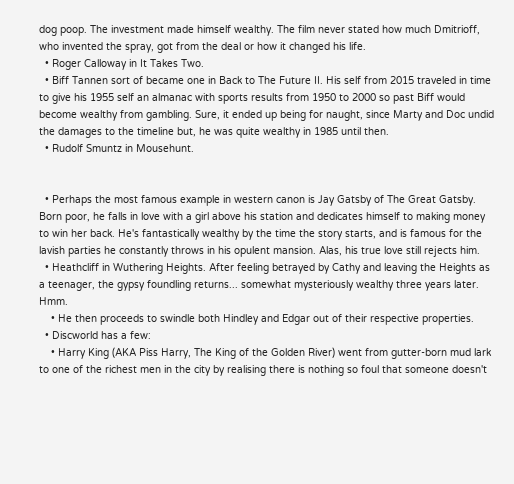dog poop. The investment made himself wealthy. The film never stated how much Dmitrioff, who invented the spray, got from the deal or how it changed his life.
  • Roger Calloway in It Takes Two.
  • Biff Tannen sort of became one in Back to The Future II. His self from 2015 traveled in time to give his 1955 self an almanac with sports results from 1950 to 2000 so past Biff would become wealthy from gambling. Sure, it ended up being for naught, since Marty and Doc undid the damages to the timeline but, he was quite wealthy in 1985 until then.
  • Rudolf Smuntz in Mousehunt.


  • Perhaps the most famous example in western canon is Jay Gatsby of The Great Gatsby. Born poor, he falls in love with a girl above his station and dedicates himself to making money to win her back. He's fantastically wealthy by the time the story starts, and is famous for the lavish parties he constantly throws in his opulent mansion. Alas, his true love still rejects him.
  • Heathcliff in Wuthering Heights. After feeling betrayed by Cathy and leaving the Heights as a teenager, the gypsy foundling returns... somewhat mysteriously wealthy three years later. Hmm.
    • He then proceeds to swindle both Hindley and Edgar out of their respective properties.
  • Discworld has a few:
    • Harry King (AKA Piss Harry, The King of the Golden River) went from gutter-born mud lark to one of the richest men in the city by realising there is nothing so foul that someone doesn't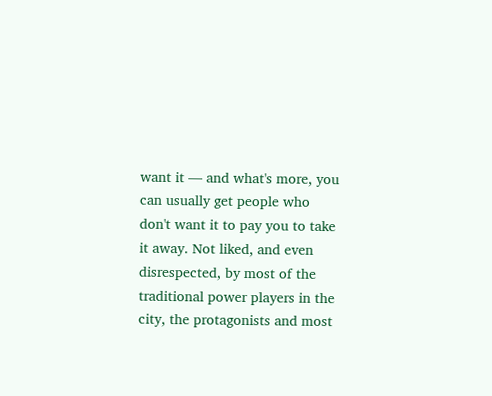want it — and what's more, you can usually get people who don't want it to pay you to take it away. Not liked, and even disrespected, by most of the traditional power players in the city, the protagonists and most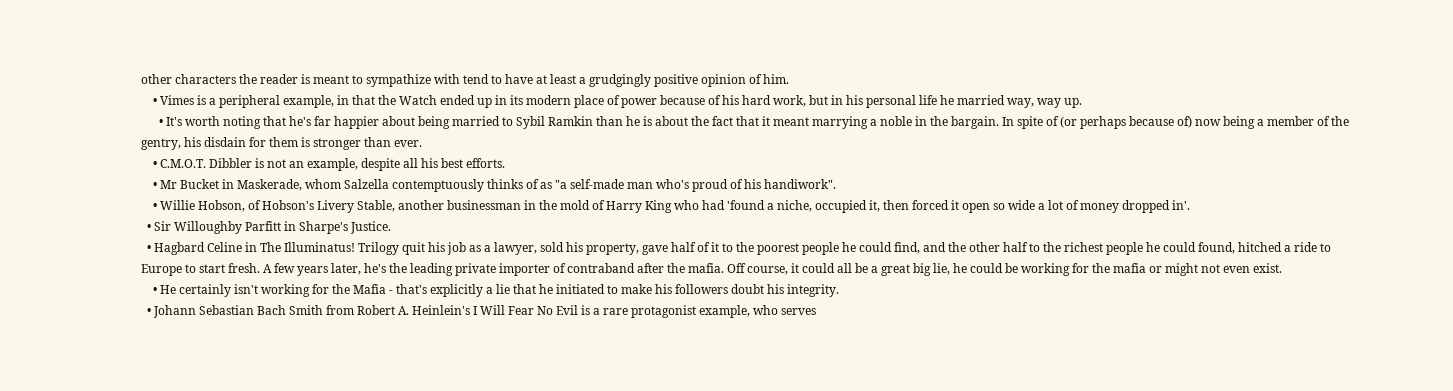other characters the reader is meant to sympathize with tend to have at least a grudgingly positive opinion of him.
    • Vimes is a peripheral example, in that the Watch ended up in its modern place of power because of his hard work, but in his personal life he married way, way up.
      • It's worth noting that he's far happier about being married to Sybil Ramkin than he is about the fact that it meant marrying a noble in the bargain. In spite of (or perhaps because of) now being a member of the gentry, his disdain for them is stronger than ever.
    • C.M.O.T. Dibbler is not an example, despite all his best efforts.
    • Mr Bucket in Maskerade, whom Salzella contemptuously thinks of as "a self-made man who's proud of his handiwork".
    • Willie Hobson, of Hobson's Livery Stable, another businessman in the mold of Harry King who had 'found a niche, occupied it, then forced it open so wide a lot of money dropped in'.
  • Sir Willoughby Parfitt in Sharpe's Justice.
  • Hagbard Celine in The Illuminatus! Trilogy quit his job as a lawyer, sold his property, gave half of it to the poorest people he could find, and the other half to the richest people he could found, hitched a ride to Europe to start fresh. A few years later, he's the leading private importer of contraband after the mafia. Off course, it could all be a great big lie, he could be working for the mafia or might not even exist.
    • He certainly isn't working for the Mafia - that's explicitly a lie that he initiated to make his followers doubt his integrity.
  • Johann Sebastian Bach Smith from Robert A. Heinlein's I Will Fear No Evil is a rare protagonist example, who serves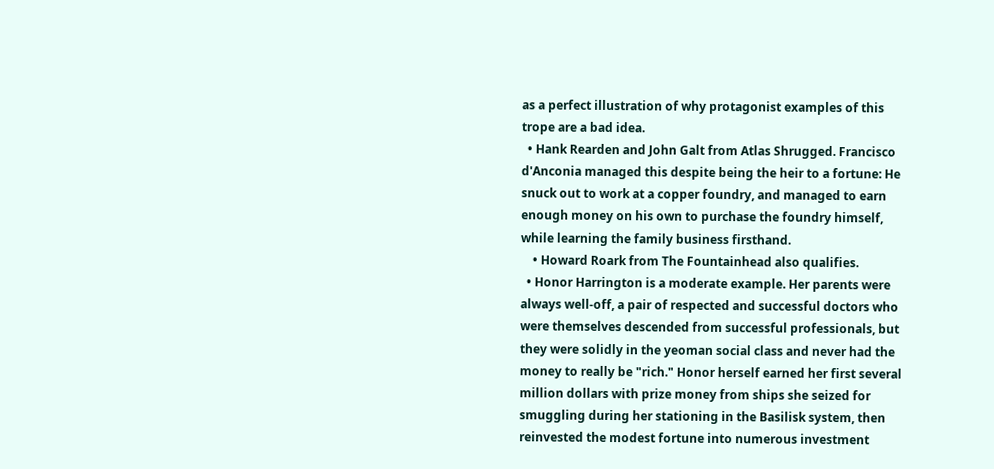as a perfect illustration of why protagonist examples of this trope are a bad idea.
  • Hank Rearden and John Galt from Atlas Shrugged. Francisco d'Anconia managed this despite being the heir to a fortune: He snuck out to work at a copper foundry, and managed to earn enough money on his own to purchase the foundry himself, while learning the family business firsthand.
    • Howard Roark from The Fountainhead also qualifies.
  • Honor Harrington is a moderate example. Her parents were always well-off, a pair of respected and successful doctors who were themselves descended from successful professionals, but they were solidly in the yeoman social class and never had the money to really be "rich." Honor herself earned her first several million dollars with prize money from ships she seized for smuggling during her stationing in the Basilisk system, then reinvested the modest fortune into numerous investment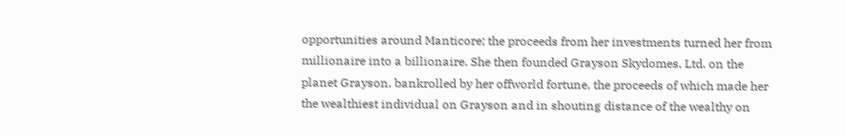opportunities around Manticore; the proceeds from her investments turned her from millionaire into a billionaire. She then founded Grayson Skydomes, Ltd. on the planet Grayson, bankrolled by her offworld fortune, the proceeds of which made her the wealthiest individual on Grayson and in shouting distance of the wealthy on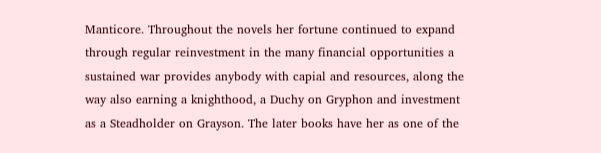Manticore. Throughout the novels her fortune continued to expand through regular reinvestment in the many financial opportunities a sustained war provides anybody with capial and resources, along the way also earning a knighthood, a Duchy on Gryphon and investment as a Steadholder on Grayson. The later books have her as one of the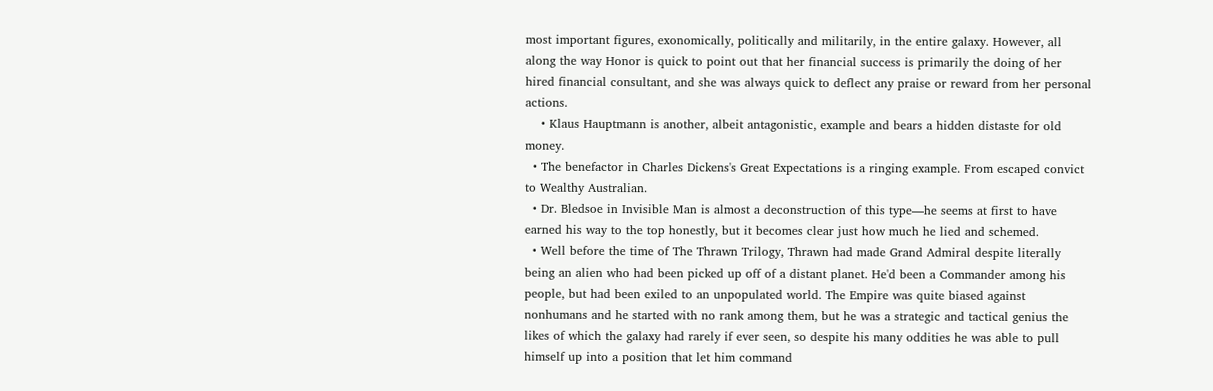most important figures, exonomically, politically and militarily, in the entire galaxy. However, all along the way Honor is quick to point out that her financial success is primarily the doing of her hired financial consultant, and she was always quick to deflect any praise or reward from her personal actions.
    • Klaus Hauptmann is another, albeit antagonistic, example and bears a hidden distaste for old money.
  • The benefactor in Charles Dickens's Great Expectations is a ringing example. From escaped convict to Wealthy Australian.
  • Dr. Bledsoe in Invisible Man is almost a deconstruction of this type—he seems at first to have earned his way to the top honestly, but it becomes clear just how much he lied and schemed.
  • Well before the time of The Thrawn Trilogy, Thrawn had made Grand Admiral despite literally being an alien who had been picked up off of a distant planet. He'd been a Commander among his people, but had been exiled to an unpopulated world. The Empire was quite biased against nonhumans and he started with no rank among them, but he was a strategic and tactical genius the likes of which the galaxy had rarely if ever seen, so despite his many oddities he was able to pull himself up into a position that let him command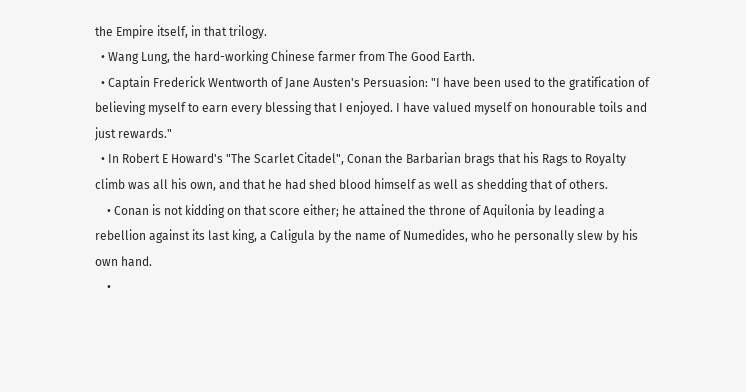the Empire itself, in that trilogy.
  • Wang Lung, the hard-working Chinese farmer from The Good Earth.
  • Captain Frederick Wentworth of Jane Austen's Persuasion: "I have been used to the gratification of believing myself to earn every blessing that I enjoyed. I have valued myself on honourable toils and just rewards."
  • In Robert E Howard's "The Scarlet Citadel", Conan the Barbarian brags that his Rags to Royalty climb was all his own, and that he had shed blood himself as well as shedding that of others.
    • Conan is not kidding on that score either; he attained the throne of Aquilonia by leading a rebellion against its last king, a Caligula by the name of Numedides, who he personally slew by his own hand.
    •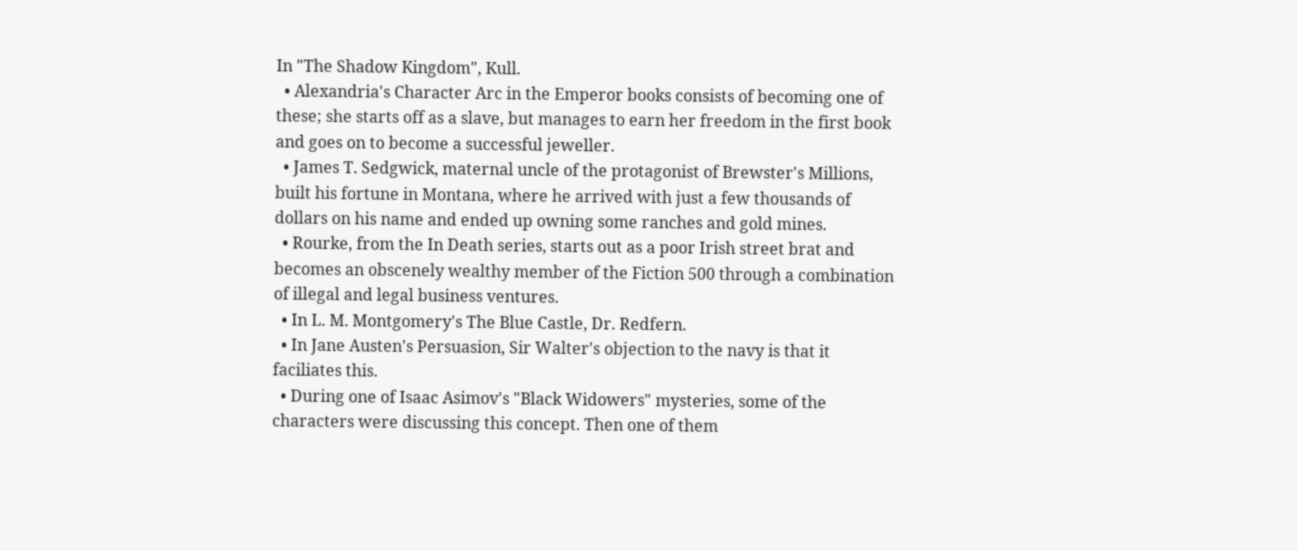In "The Shadow Kingdom", Kull.
  • Alexandria's Character Arc in the Emperor books consists of becoming one of these; she starts off as a slave, but manages to earn her freedom in the first book and goes on to become a successful jeweller.
  • James T. Sedgwick, maternal uncle of the protagonist of Brewster's Millions, built his fortune in Montana, where he arrived with just a few thousands of dollars on his name and ended up owning some ranches and gold mines.
  • Rourke, from the In Death series, starts out as a poor Irish street brat and becomes an obscenely wealthy member of the Fiction 500 through a combination of illegal and legal business ventures.
  • In L. M. Montgomery's The Blue Castle, Dr. Redfern.
  • In Jane Austen's Persuasion, Sir Walter's objection to the navy is that it faciliates this.
  • During one of Isaac Asimov's "Black Widowers" mysteries, some of the characters were discussing this concept. Then one of them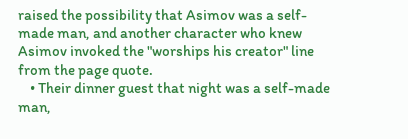raised the possibility that Asimov was a self-made man, and another character who knew Asimov invoked the "worships his creator" line from the page quote.
    • Their dinner guest that night was a self-made man,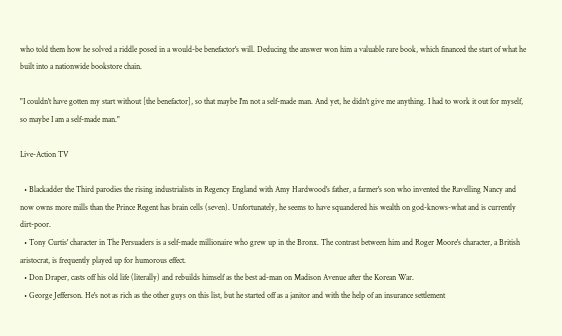who told them how he solved a riddle posed in a would-be benefactor's will. Deducing the answer won him a valuable rare book, which financed the start of what he built into a nationwide bookstore chain.

"I couldn't have gotten my start without [the benefactor], so that maybe I'm not a self-made man. And yet, he didn't give me anything. I had to work it out for myself, so maybe I am a self-made man."

Live-Action TV

  • Blackadder the Third parodies the rising industrialists in Regency England with Amy Hardwood's father, a farmer's son who invented the Ravelling Nancy and now owns more mills than the Prince Regent has brain cells (seven). Unfortunately, he seems to have squandered his wealth on god-knows-what and is currently dirt-poor.
  • Tony Curtis' character in The Persuaders is a self-made millionaire who grew up in the Bronx. The contrast between him and Roger Moore's character, a British aristocrat, is frequently played up for humorous effect.
  • Don Draper, casts off his old life (literally) and rebuilds himself as the best ad-man on Madison Avenue after the Korean War.
  • George Jefferson. He's not as rich as the other guys on this list, but he started off as a janitor and with the help of an insurance settlement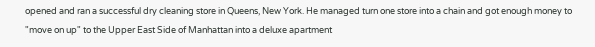opened and ran a successful dry cleaning store in Queens, New York. He managed turn one store into a chain and got enough money to "move on up" to the Upper East Side of Manhattan into a deluxe apartment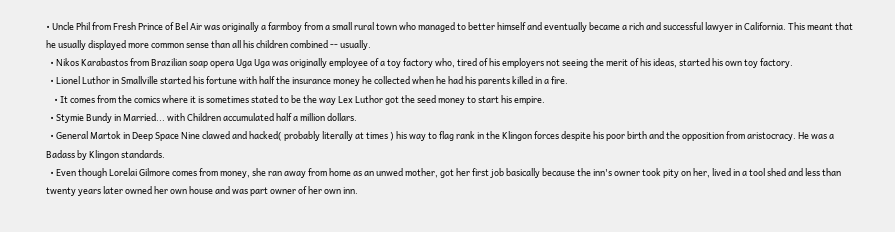• Uncle Phil from Fresh Prince of Bel Air was originally a farmboy from a small rural town who managed to better himself and eventually became a rich and successful lawyer in California. This meant that he usually displayed more common sense than all his children combined -- usually.
  • Nikos Karabastos from Brazilian soap opera Uga Uga was originally employee of a toy factory who, tired of his employers not seeing the merit of his ideas, started his own toy factory.
  • Lionel Luthor in Smallville started his fortune with half the insurance money he collected when he had his parents killed in a fire.
    • It comes from the comics where it is sometimes stated to be the way Lex Luthor got the seed money to start his empire.
  • Stymie Bundy in Married... with Children accumulated half a million dollars.
  • General Martok in Deep Space Nine clawed and hacked( probably literally at times ) his way to flag rank in the Klingon forces despite his poor birth and the opposition from aristocracy. He was a Badass by Klingon standards.
  • Even though Lorelai Gilmore comes from money, she ran away from home as an unwed mother, got her first job basically because the inn's owner took pity on her, lived in a tool shed and less than twenty years later owned her own house and was part owner of her own inn.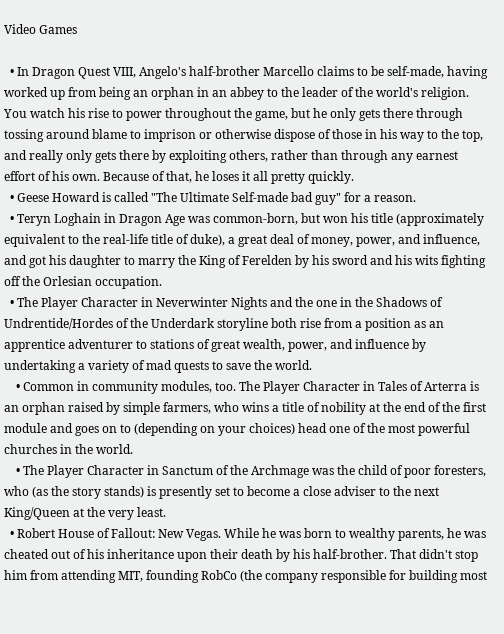Video Games

  • In Dragon Quest VIII, Angelo's half-brother Marcello claims to be self-made, having worked up from being an orphan in an abbey to the leader of the world's religion. You watch his rise to power throughout the game, but he only gets there through tossing around blame to imprison or otherwise dispose of those in his way to the top, and really only gets there by exploiting others, rather than through any earnest effort of his own. Because of that, he loses it all pretty quickly.
  • Geese Howard is called "The Ultimate Self-made bad guy" for a reason.
  • Teryn Loghain in Dragon Age was common-born, but won his title (approximately equivalent to the real-life title of duke), a great deal of money, power, and influence, and got his daughter to marry the King of Ferelden by his sword and his wits fighting off the Orlesian occupation.
  • The Player Character in Neverwinter Nights and the one in the Shadows of Undrentide/Hordes of the Underdark storyline both rise from a position as an apprentice adventurer to stations of great wealth, power, and influence by undertaking a variety of mad quests to save the world.
    • Common in community modules, too. The Player Character in Tales of Arterra is an orphan raised by simple farmers, who wins a title of nobility at the end of the first module and goes on to (depending on your choices) head one of the most powerful churches in the world.
    • The Player Character in Sanctum of the Archmage was the child of poor foresters, who (as the story stands) is presently set to become a close adviser to the next King/Queen at the very least.
  • Robert House of Fallout: New Vegas. While he was born to wealthy parents, he was cheated out of his inheritance upon their death by his half-brother. That didn't stop him from attending MIT, founding RobCo (the company responsible for building most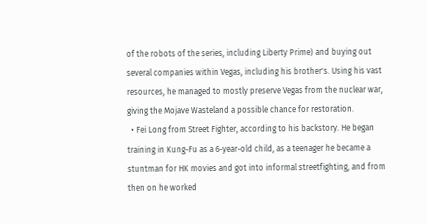of the robots of the series, including Liberty Prime) and buying out several companies within Vegas, including his brother's. Using his vast resources, he managed to mostly preserve Vegas from the nuclear war, giving the Mojave Wasteland a possible chance for restoration.
  • Fei Long from Street Fighter, according to his backstory. He began training in Kung-Fu as a 6-year-old child, as a teenager he became a stuntman for HK movies and got into informal streetfighting, and from then on he worked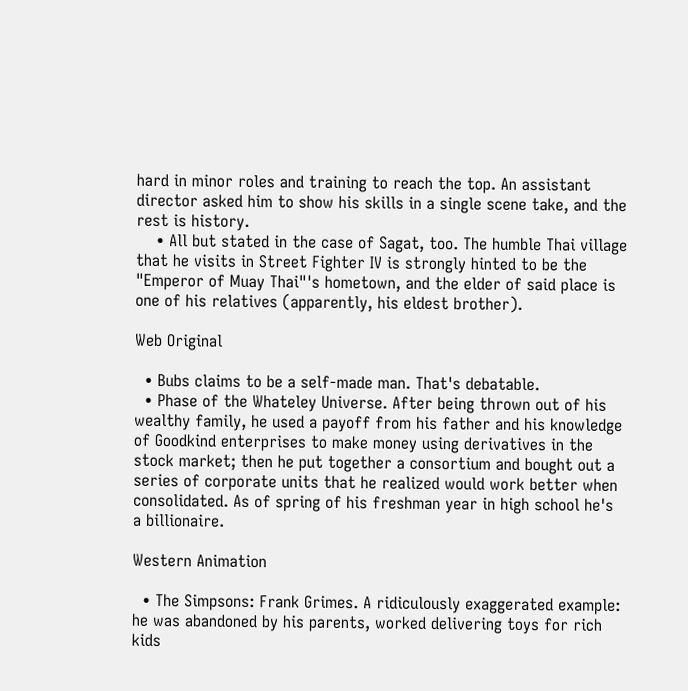hard in minor roles and training to reach the top. An assistant director asked him to show his skills in a single scene take, and the rest is history.
    • All but stated in the case of Sagat, too. The humble Thai village that he visits in Street Fighter IV is strongly hinted to be the "Emperor of Muay Thai"'s hometown, and the elder of said place is one of his relatives (apparently, his eldest brother).

Web Original

  • Bubs claims to be a self-made man. That's debatable.
  • Phase of the Whateley Universe. After being thrown out of his wealthy family, he used a payoff from his father and his knowledge of Goodkind enterprises to make money using derivatives in the stock market; then he put together a consortium and bought out a series of corporate units that he realized would work better when consolidated. As of spring of his freshman year in high school he's a billionaire.

Western Animation

  • The Simpsons: Frank Grimes. A ridiculously exaggerated example: he was abandoned by his parents, worked delivering toys for rich kids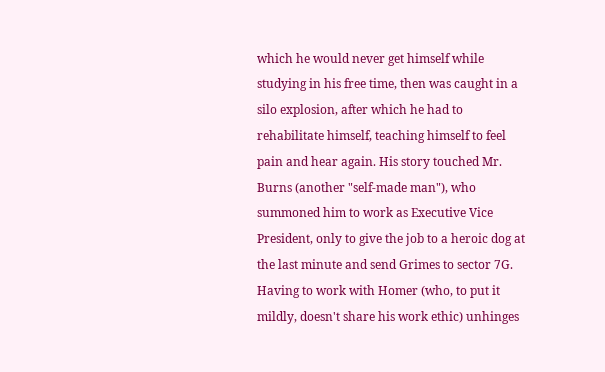which he would never get himself while studying in his free time, then was caught in a silo explosion, after which he had to rehabilitate himself, teaching himself to feel pain and hear again. His story touched Mr. Burns (another "self-made man"), who summoned him to work as Executive Vice President, only to give the job to a heroic dog at the last minute and send Grimes to sector 7G. Having to work with Homer (who, to put it mildly, doesn't share his work ethic) unhinges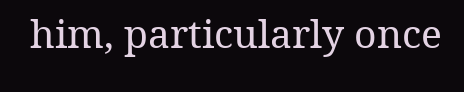him, particularly once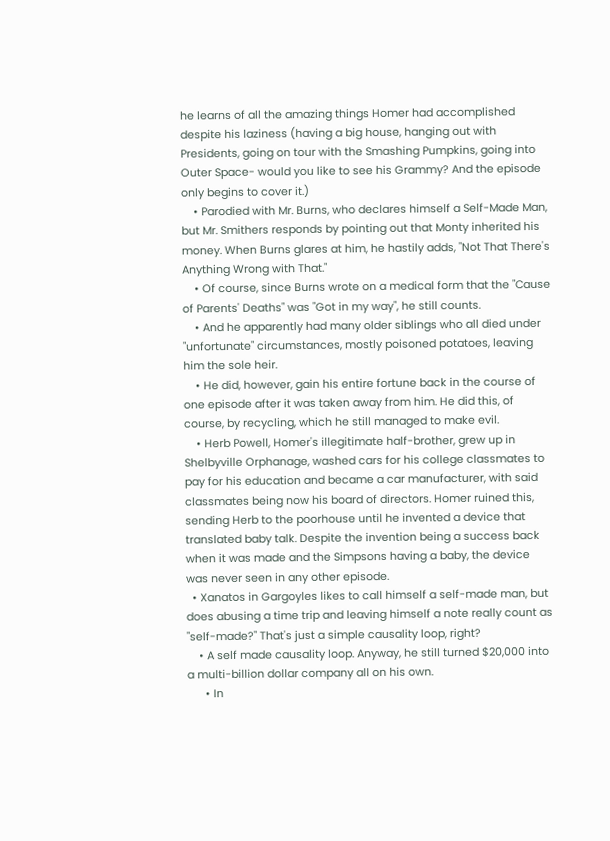he learns of all the amazing things Homer had accomplished despite his laziness (having a big house, hanging out with Presidents, going on tour with the Smashing Pumpkins, going into Outer Space- would you like to see his Grammy? And the episode only begins to cover it.)
    • Parodied with Mr. Burns, who declares himself a Self-Made Man, but Mr. Smithers responds by pointing out that Monty inherited his money. When Burns glares at him, he hastily adds, "Not That There's Anything Wrong with That."
    • Of course, since Burns wrote on a medical form that the "Cause of Parents' Deaths" was "Got in my way", he still counts.
    • And he apparently had many older siblings who all died under "unfortunate" circumstances, mostly poisoned potatoes, leaving him the sole heir.
    • He did, however, gain his entire fortune back in the course of one episode after it was taken away from him. He did this, of course, by recycling, which he still managed to make evil.
    • Herb Powell, Homer's illegitimate half-brother, grew up in Shelbyville Orphanage, washed cars for his college classmates to pay for his education and became a car manufacturer, with said classmates being now his board of directors. Homer ruined this, sending Herb to the poorhouse until he invented a device that translated baby talk. Despite the invention being a success back when it was made and the Simpsons having a baby, the device was never seen in any other episode.
  • Xanatos in Gargoyles likes to call himself a self-made man, but does abusing a time trip and leaving himself a note really count as "self-made?" That's just a simple causality loop, right?
    • A self made causality loop. Anyway, he still turned $20,000 into a multi-billion dollar company all on his own.
      • In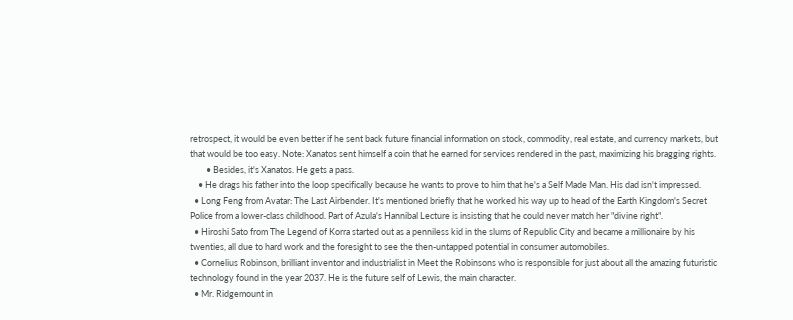retrospect, it would be even better if he sent back future financial information on stock, commodity, real estate, and currency markets, but that would be too easy. Note: Xanatos sent himself a coin that he earned for services rendered in the past, maximizing his bragging rights.
        • Besides, it's Xanatos. He gets a pass.
    • He drags his father into the loop specifically because he wants to prove to him that he's a Self Made Man. His dad isn't impressed.
  • Long Feng from Avatar: The Last Airbender. It's mentioned briefly that he worked his way up to head of the Earth Kingdom's Secret Police from a lower-class childhood. Part of Azula's Hannibal Lecture is insisting that he could never match her "divine right".
  • Hiroshi Sato from The Legend of Korra started out as a penniless kid in the slums of Republic City and became a millionaire by his twenties, all due to hard work and the foresight to see the then-untapped potential in consumer automobiles.
  • Cornelius Robinson, brilliant inventor and industrialist in Meet the Robinsons who is responsible for just about all the amazing futuristic technology found in the year 2037. He is the future self of Lewis, the main character.
  • Mr. Ridgemount in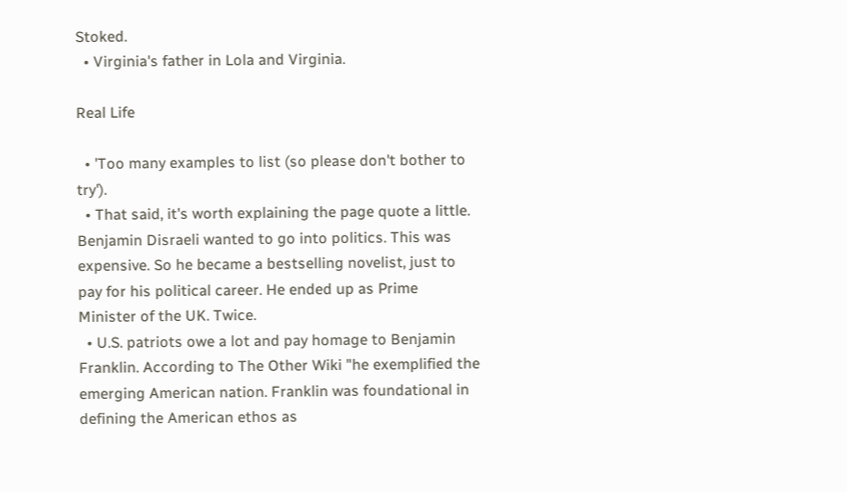Stoked.
  • Virginia's father in Lola and Virginia.

Real Life

  • 'Too many examples to list (so please don't bother to try').
  • That said, it's worth explaining the page quote a little. Benjamin Disraeli wanted to go into politics. This was expensive. So he became a bestselling novelist, just to pay for his political career. He ended up as Prime Minister of the UK. Twice.
  • U.S. patriots owe a lot and pay homage to Benjamin Franklin. According to The Other Wiki "he exemplified the emerging American nation. Franklin was foundational in defining the American ethos as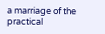a marriage of the practical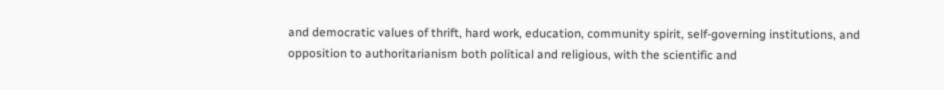and democratic values of thrift, hard work, education, community spirit, self-governing institutions, and opposition to authoritarianism both political and religious, with the scientific and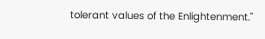tolerant values of the Enlightenment."